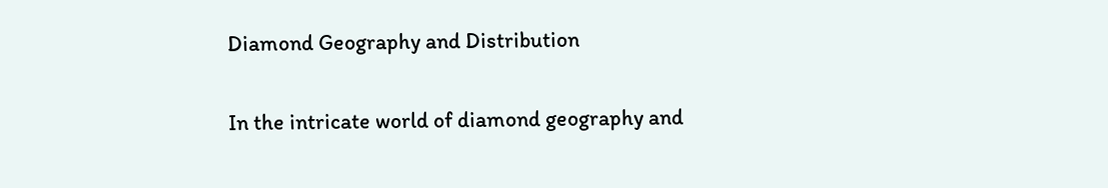Diamond Geography and Distribution

In the intricate world of diamond geography and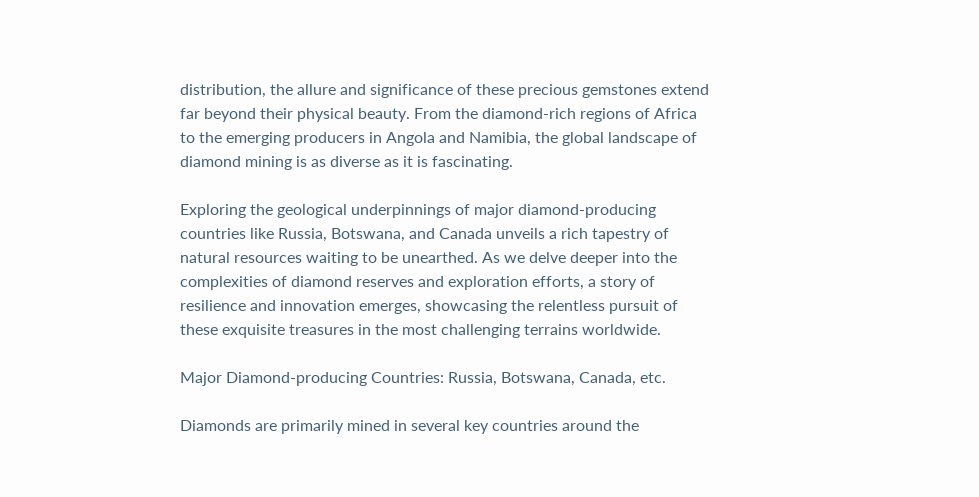distribution, the allure and significance of these precious gemstones extend far beyond their physical beauty. From the diamond-rich regions of Africa to the emerging producers in Angola and Namibia, the global landscape of diamond mining is as diverse as it is fascinating.

Exploring the geological underpinnings of major diamond-producing countries like Russia, Botswana, and Canada unveils a rich tapestry of natural resources waiting to be unearthed. As we delve deeper into the complexities of diamond reserves and exploration efforts, a story of resilience and innovation emerges, showcasing the relentless pursuit of these exquisite treasures in the most challenging terrains worldwide.

Major Diamond-producing Countries: Russia, Botswana, Canada, etc.

Diamonds are primarily mined in several key countries around the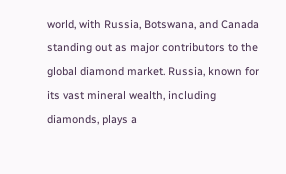world, with Russia, Botswana, and Canada standing out as major contributors to the global diamond market. Russia, known for its vast mineral wealth, including diamonds, plays a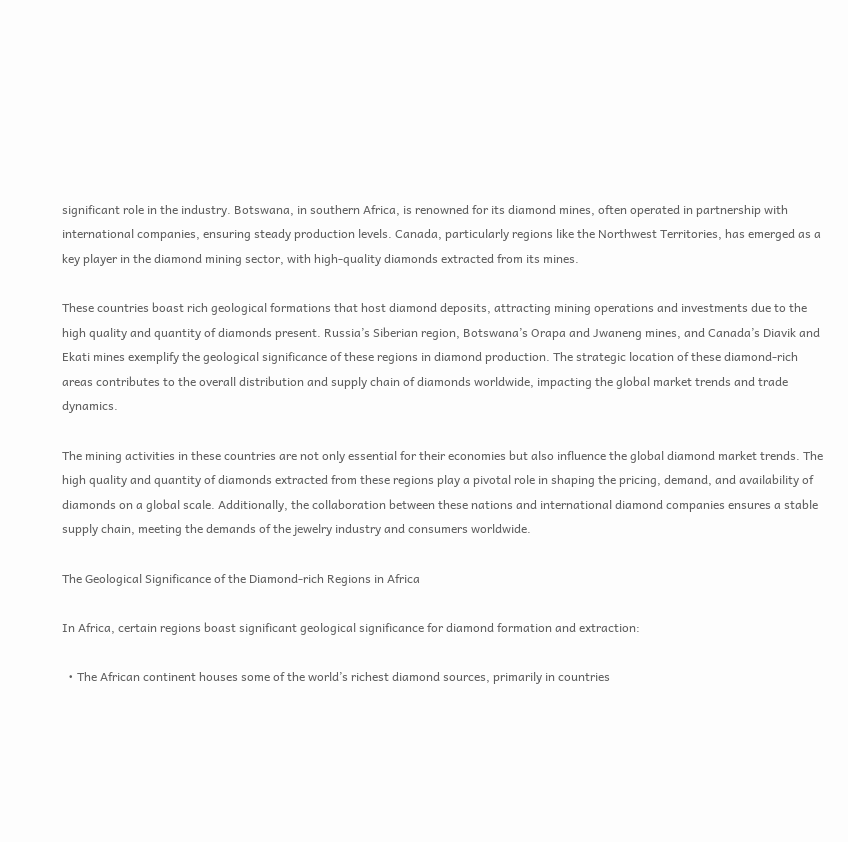significant role in the industry. Botswana, in southern Africa, is renowned for its diamond mines, often operated in partnership with international companies, ensuring steady production levels. Canada, particularly regions like the Northwest Territories, has emerged as a key player in the diamond mining sector, with high-quality diamonds extracted from its mines.

These countries boast rich geological formations that host diamond deposits, attracting mining operations and investments due to the high quality and quantity of diamonds present. Russia’s Siberian region, Botswana’s Orapa and Jwaneng mines, and Canada’s Diavik and Ekati mines exemplify the geological significance of these regions in diamond production. The strategic location of these diamond-rich areas contributes to the overall distribution and supply chain of diamonds worldwide, impacting the global market trends and trade dynamics.

The mining activities in these countries are not only essential for their economies but also influence the global diamond market trends. The high quality and quantity of diamonds extracted from these regions play a pivotal role in shaping the pricing, demand, and availability of diamonds on a global scale. Additionally, the collaboration between these nations and international diamond companies ensures a stable supply chain, meeting the demands of the jewelry industry and consumers worldwide.

The Geological Significance of the Diamond-rich Regions in Africa

In Africa, certain regions boast significant geological significance for diamond formation and extraction:

  • The African continent houses some of the world’s richest diamond sources, primarily in countries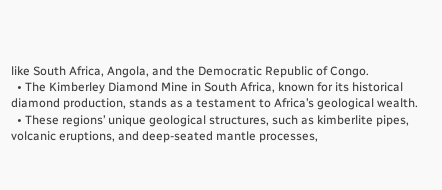like South Africa, Angola, and the Democratic Republic of Congo.
  • The Kimberley Diamond Mine in South Africa, known for its historical diamond production, stands as a testament to Africa’s geological wealth.
  • These regions’ unique geological structures, such as kimberlite pipes, volcanic eruptions, and deep-seated mantle processes,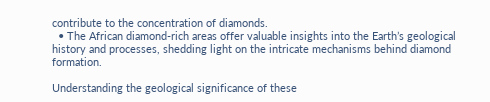contribute to the concentration of diamonds.
  • The African diamond-rich areas offer valuable insights into the Earth’s geological history and processes, shedding light on the intricate mechanisms behind diamond formation.

Understanding the geological significance of these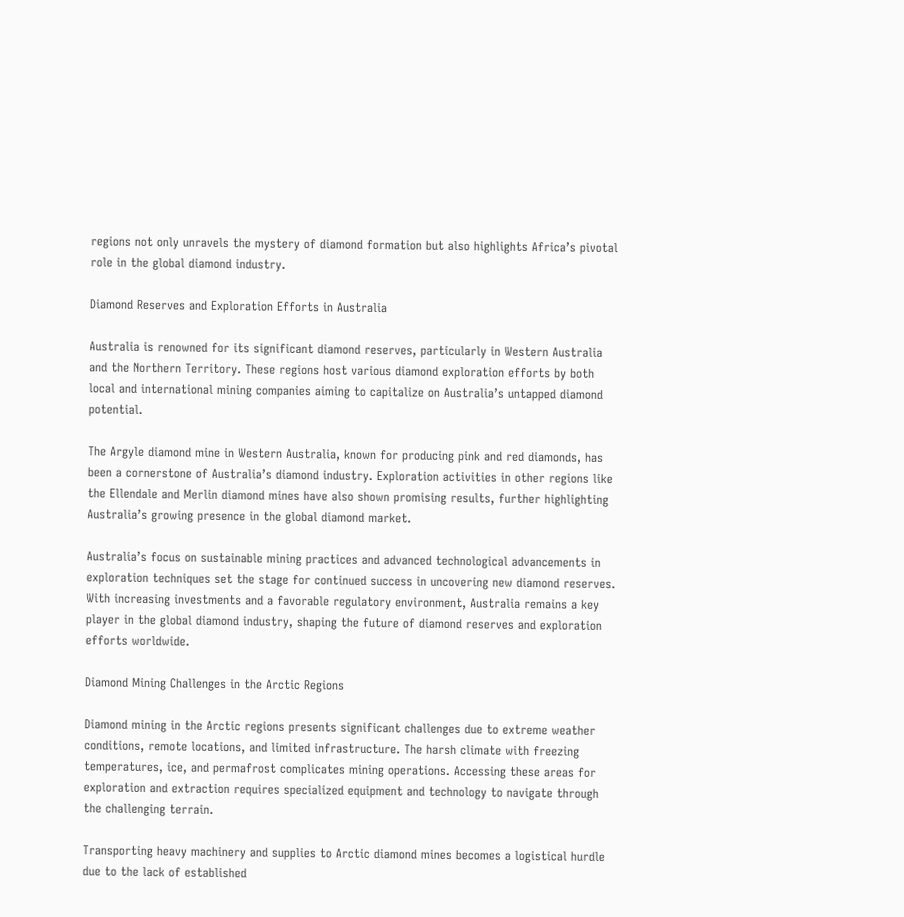regions not only unravels the mystery of diamond formation but also highlights Africa’s pivotal role in the global diamond industry.

Diamond Reserves and Exploration Efforts in Australia

Australia is renowned for its significant diamond reserves, particularly in Western Australia and the Northern Territory. These regions host various diamond exploration efforts by both local and international mining companies aiming to capitalize on Australia’s untapped diamond potential.

The Argyle diamond mine in Western Australia, known for producing pink and red diamonds, has been a cornerstone of Australia’s diamond industry. Exploration activities in other regions like the Ellendale and Merlin diamond mines have also shown promising results, further highlighting Australia’s growing presence in the global diamond market.

Australia’s focus on sustainable mining practices and advanced technological advancements in exploration techniques set the stage for continued success in uncovering new diamond reserves. With increasing investments and a favorable regulatory environment, Australia remains a key player in the global diamond industry, shaping the future of diamond reserves and exploration efforts worldwide.

Diamond Mining Challenges in the Arctic Regions

Diamond mining in the Arctic regions presents significant challenges due to extreme weather conditions, remote locations, and limited infrastructure. The harsh climate with freezing temperatures, ice, and permafrost complicates mining operations. Accessing these areas for exploration and extraction requires specialized equipment and technology to navigate through the challenging terrain.

Transporting heavy machinery and supplies to Arctic diamond mines becomes a logistical hurdle due to the lack of established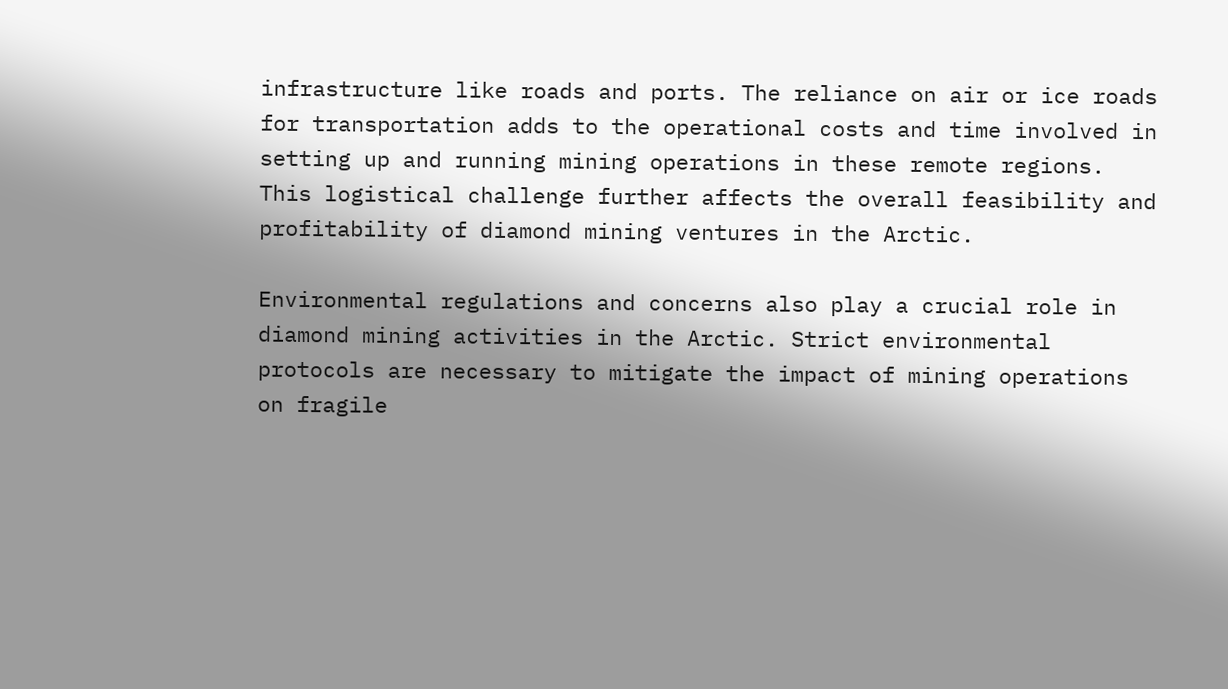infrastructure like roads and ports. The reliance on air or ice roads for transportation adds to the operational costs and time involved in setting up and running mining operations in these remote regions. This logistical challenge further affects the overall feasibility and profitability of diamond mining ventures in the Arctic.

Environmental regulations and concerns also play a crucial role in diamond mining activities in the Arctic. Strict environmental protocols are necessary to mitigate the impact of mining operations on fragile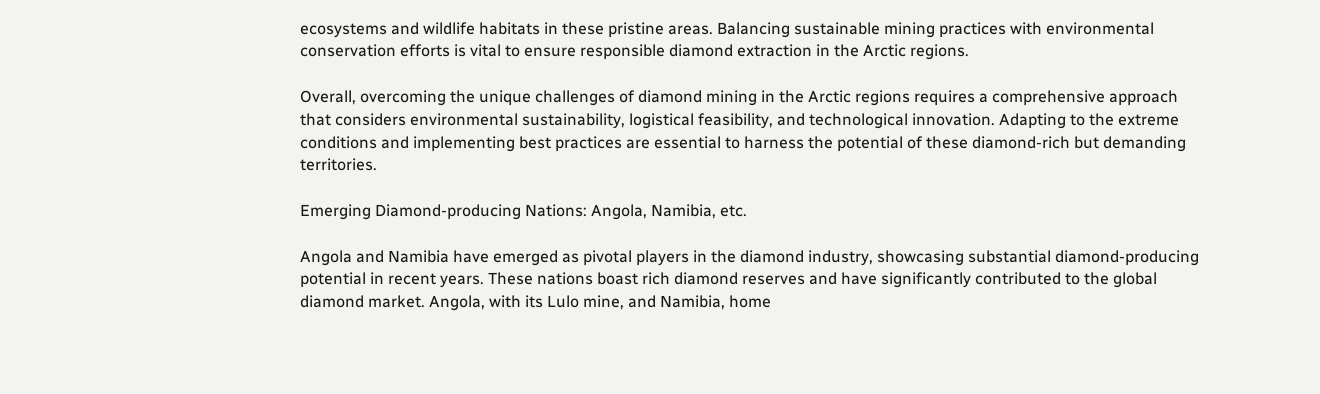ecosystems and wildlife habitats in these pristine areas. Balancing sustainable mining practices with environmental conservation efforts is vital to ensure responsible diamond extraction in the Arctic regions.

Overall, overcoming the unique challenges of diamond mining in the Arctic regions requires a comprehensive approach that considers environmental sustainability, logistical feasibility, and technological innovation. Adapting to the extreme conditions and implementing best practices are essential to harness the potential of these diamond-rich but demanding territories.

Emerging Diamond-producing Nations: Angola, Namibia, etc.

Angola and Namibia have emerged as pivotal players in the diamond industry, showcasing substantial diamond-producing potential in recent years. These nations boast rich diamond reserves and have significantly contributed to the global diamond market. Angola, with its Lulo mine, and Namibia, home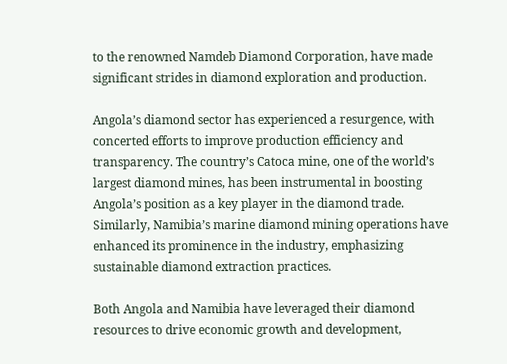to the renowned Namdeb Diamond Corporation, have made significant strides in diamond exploration and production.

Angola’s diamond sector has experienced a resurgence, with concerted efforts to improve production efficiency and transparency. The country’s Catoca mine, one of the world’s largest diamond mines, has been instrumental in boosting Angola’s position as a key player in the diamond trade. Similarly, Namibia’s marine diamond mining operations have enhanced its prominence in the industry, emphasizing sustainable diamond extraction practices.

Both Angola and Namibia have leveraged their diamond resources to drive economic growth and development,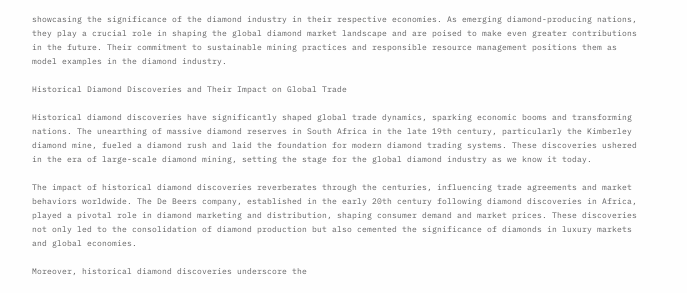showcasing the significance of the diamond industry in their respective economies. As emerging diamond-producing nations, they play a crucial role in shaping the global diamond market landscape and are poised to make even greater contributions in the future. Their commitment to sustainable mining practices and responsible resource management positions them as model examples in the diamond industry.

Historical Diamond Discoveries and Their Impact on Global Trade

Historical diamond discoveries have significantly shaped global trade dynamics, sparking economic booms and transforming nations. The unearthing of massive diamond reserves in South Africa in the late 19th century, particularly the Kimberley diamond mine, fueled a diamond rush and laid the foundation for modern diamond trading systems. These discoveries ushered in the era of large-scale diamond mining, setting the stage for the global diamond industry as we know it today.

The impact of historical diamond discoveries reverberates through the centuries, influencing trade agreements and market behaviors worldwide. The De Beers company, established in the early 20th century following diamond discoveries in Africa, played a pivotal role in diamond marketing and distribution, shaping consumer demand and market prices. These discoveries not only led to the consolidation of diamond production but also cemented the significance of diamonds in luxury markets and global economies.

Moreover, historical diamond discoveries underscore the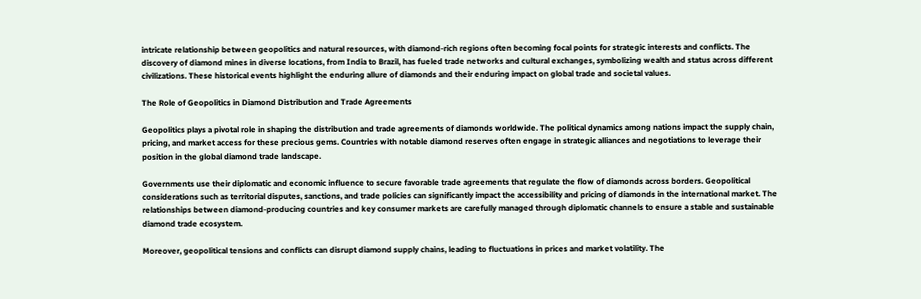intricate relationship between geopolitics and natural resources, with diamond-rich regions often becoming focal points for strategic interests and conflicts. The discovery of diamond mines in diverse locations, from India to Brazil, has fueled trade networks and cultural exchanges, symbolizing wealth and status across different civilizations. These historical events highlight the enduring allure of diamonds and their enduring impact on global trade and societal values.

The Role of Geopolitics in Diamond Distribution and Trade Agreements

Geopolitics plays a pivotal role in shaping the distribution and trade agreements of diamonds worldwide. The political dynamics among nations impact the supply chain, pricing, and market access for these precious gems. Countries with notable diamond reserves often engage in strategic alliances and negotiations to leverage their position in the global diamond trade landscape.

Governments use their diplomatic and economic influence to secure favorable trade agreements that regulate the flow of diamonds across borders. Geopolitical considerations such as territorial disputes, sanctions, and trade policies can significantly impact the accessibility and pricing of diamonds in the international market. The relationships between diamond-producing countries and key consumer markets are carefully managed through diplomatic channels to ensure a stable and sustainable diamond trade ecosystem.

Moreover, geopolitical tensions and conflicts can disrupt diamond supply chains, leading to fluctuations in prices and market volatility. The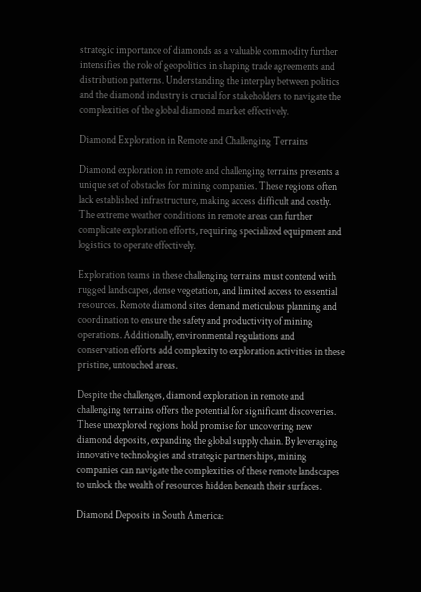strategic importance of diamonds as a valuable commodity further intensifies the role of geopolitics in shaping trade agreements and distribution patterns. Understanding the interplay between politics and the diamond industry is crucial for stakeholders to navigate the complexities of the global diamond market effectively.

Diamond Exploration in Remote and Challenging Terrains

Diamond exploration in remote and challenging terrains presents a unique set of obstacles for mining companies. These regions often lack established infrastructure, making access difficult and costly. The extreme weather conditions in remote areas can further complicate exploration efforts, requiring specialized equipment and logistics to operate effectively.

Exploration teams in these challenging terrains must contend with rugged landscapes, dense vegetation, and limited access to essential resources. Remote diamond sites demand meticulous planning and coordination to ensure the safety and productivity of mining operations. Additionally, environmental regulations and conservation efforts add complexity to exploration activities in these pristine, untouched areas.

Despite the challenges, diamond exploration in remote and challenging terrains offers the potential for significant discoveries. These unexplored regions hold promise for uncovering new diamond deposits, expanding the global supply chain. By leveraging innovative technologies and strategic partnerships, mining companies can navigate the complexities of these remote landscapes to unlock the wealth of resources hidden beneath their surfaces.

Diamond Deposits in South America: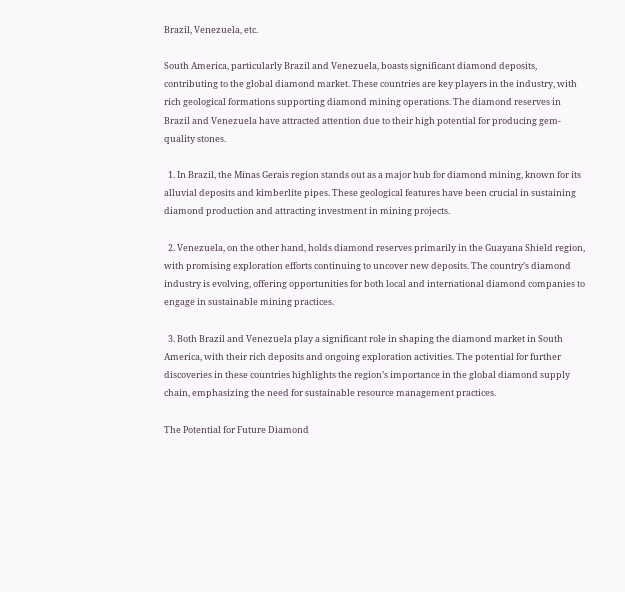Brazil, Venezuela, etc.

South America, particularly Brazil and Venezuela, boasts significant diamond deposits, contributing to the global diamond market. These countries are key players in the industry, with rich geological formations supporting diamond mining operations. The diamond reserves in Brazil and Venezuela have attracted attention due to their high potential for producing gem-quality stones.

  1. In Brazil, the Minas Gerais region stands out as a major hub for diamond mining, known for its alluvial deposits and kimberlite pipes. These geological features have been crucial in sustaining diamond production and attracting investment in mining projects.

  2. Venezuela, on the other hand, holds diamond reserves primarily in the Guayana Shield region, with promising exploration efforts continuing to uncover new deposits. The country’s diamond industry is evolving, offering opportunities for both local and international diamond companies to engage in sustainable mining practices.

  3. Both Brazil and Venezuela play a significant role in shaping the diamond market in South America, with their rich deposits and ongoing exploration activities. The potential for further discoveries in these countries highlights the region’s importance in the global diamond supply chain, emphasizing the need for sustainable resource management practices.

The Potential for Future Diamond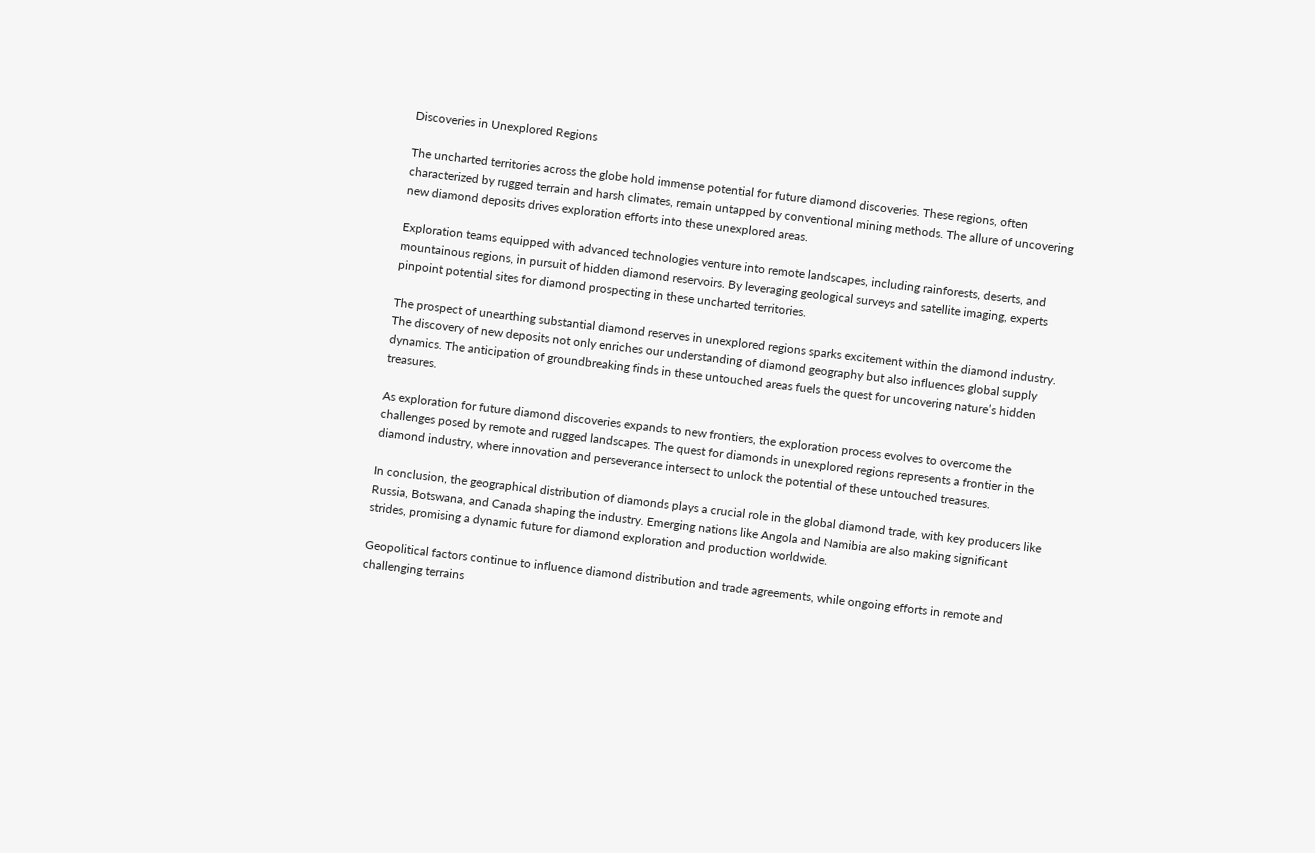Discoveries in Unexplored Regions

The uncharted territories across the globe hold immense potential for future diamond discoveries. These regions, often characterized by rugged terrain and harsh climates, remain untapped by conventional mining methods. The allure of uncovering new diamond deposits drives exploration efforts into these unexplored areas.

Exploration teams equipped with advanced technologies venture into remote landscapes, including rainforests, deserts, and mountainous regions, in pursuit of hidden diamond reservoirs. By leveraging geological surveys and satellite imaging, experts pinpoint potential sites for diamond prospecting in these uncharted territories.

The prospect of unearthing substantial diamond reserves in unexplored regions sparks excitement within the diamond industry. The discovery of new deposits not only enriches our understanding of diamond geography but also influences global supply dynamics. The anticipation of groundbreaking finds in these untouched areas fuels the quest for uncovering nature’s hidden treasures.

As exploration for future diamond discoveries expands to new frontiers, the exploration process evolves to overcome the challenges posed by remote and rugged landscapes. The quest for diamonds in unexplored regions represents a frontier in the diamond industry, where innovation and perseverance intersect to unlock the potential of these untouched treasures.

In conclusion, the geographical distribution of diamonds plays a crucial role in the global diamond trade, with key producers like Russia, Botswana, and Canada shaping the industry. Emerging nations like Angola and Namibia are also making significant strides, promising a dynamic future for diamond exploration and production worldwide.

Geopolitical factors continue to influence diamond distribution and trade agreements, while ongoing efforts in remote and challenging terrains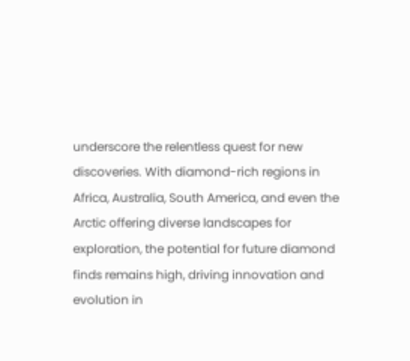underscore the relentless quest for new discoveries. With diamond-rich regions in Africa, Australia, South America, and even the Arctic offering diverse landscapes for exploration, the potential for future diamond finds remains high, driving innovation and evolution in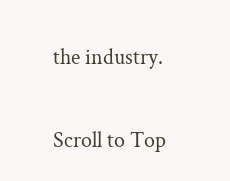the industry.

Scroll to Top